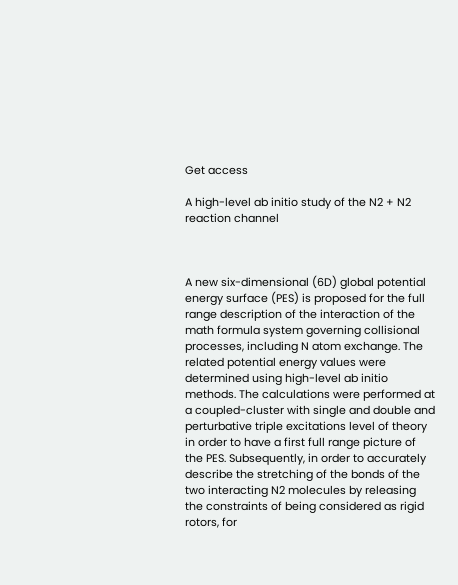Get access

A high-level ab initio study of the N2 + N2 reaction channel



A new six-dimensional (6D) global potential energy surface (PES) is proposed for the full range description of the interaction of the math formula system governing collisional processes, including N atom exchange. The related potential energy values were determined using high-level ab initio methods. The calculations were performed at a coupled-cluster with single and double and perturbative triple excitations level of theory in order to have a first full range picture of the PES. Subsequently, in order to accurately describe the stretching of the bonds of the two interacting N2 molecules by releasing the constraints of being considered as rigid rotors, for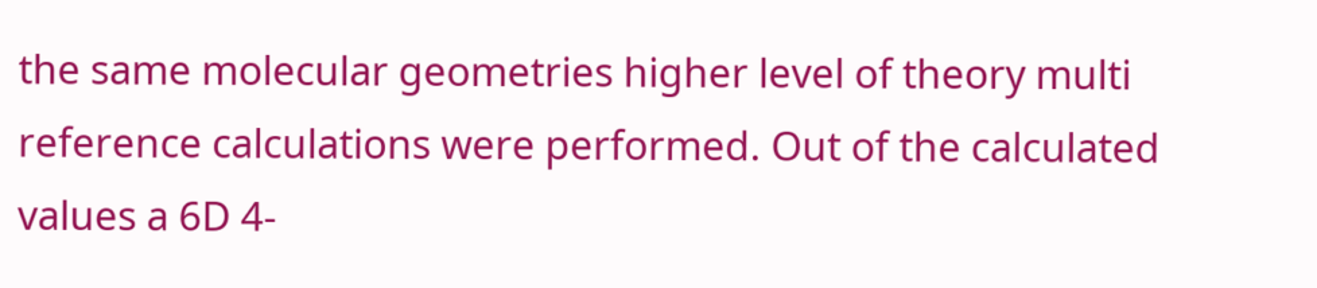the same molecular geometries higher level of theory multi reference calculations were performed. Out of the calculated values a 6D 4-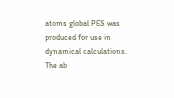atoms global PES was produced for use in dynamical calculations. The ab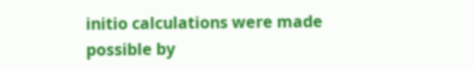initio calculations were made possible by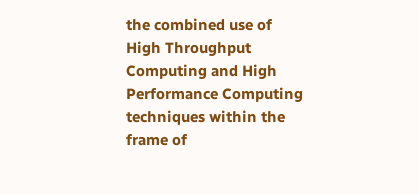the combined use of High Throughput Computing and High Performance Computing techniques within the frame of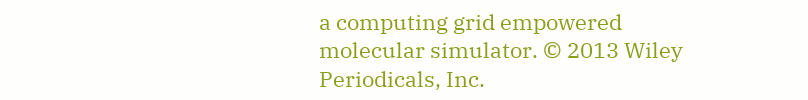a computing grid empowered molecular simulator. © 2013 Wiley Periodicals, Inc.